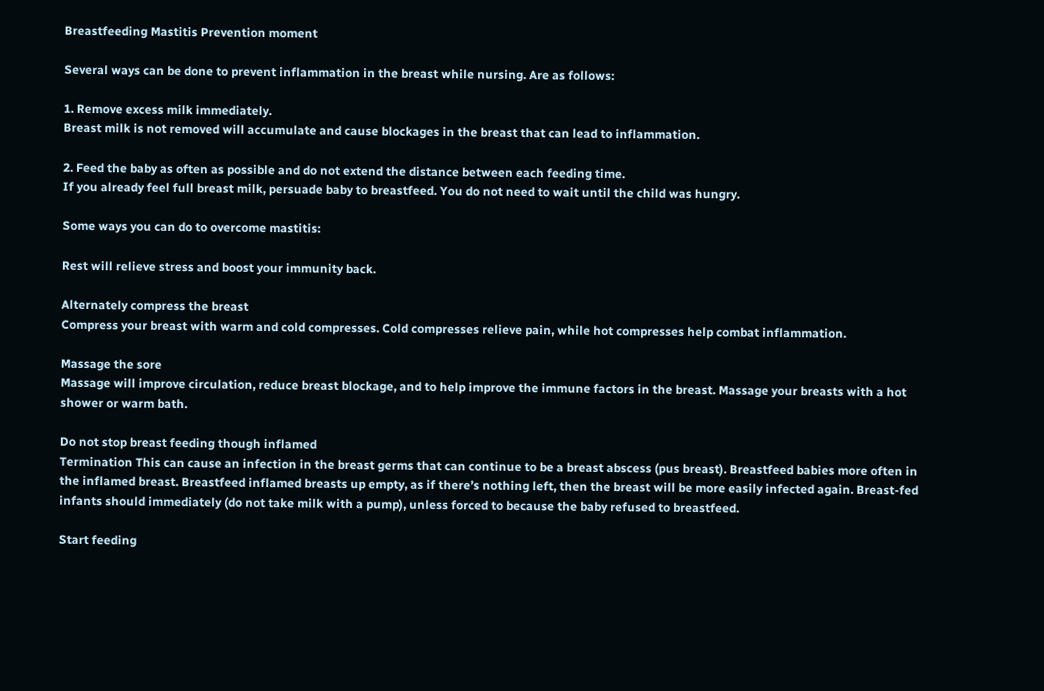Breastfeeding Mastitis Prevention moment

Several ways can be done to prevent inflammation in the breast while nursing. Are as follows:

1. Remove excess milk immediately.
Breast milk is not removed will accumulate and cause blockages in the breast that can lead to inflammation.

2. Feed the baby as often as possible and do not extend the distance between each feeding time.
If you already feel full breast milk, persuade baby to breastfeed. You do not need to wait until the child was hungry.

Some ways you can do to overcome mastitis:

Rest will relieve stress and boost your immunity back.

Alternately compress the breast
Compress your breast with warm and cold compresses. Cold compresses relieve pain, while hot compresses help combat inflammation.

Massage the sore
Massage will improve circulation, reduce breast blockage, and to help improve the immune factors in the breast. Massage your breasts with a hot shower or warm bath.

Do not stop breast feeding though inflamed
Termination This can cause an infection in the breast germs that can continue to be a breast abscess (pus breast). Breastfeed babies more often in the inflamed breast. Breastfeed inflamed breasts up empty, as if there’s nothing left, then the breast will be more easily infected again. Breast-fed infants should immediately (do not take milk with a pump), unless forced to because the baby refused to breastfeed.

Start feeding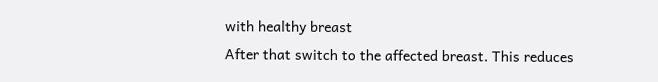with healthy breast
After that switch to the affected breast. This reduces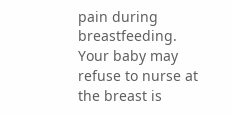pain during breastfeeding. Your baby may refuse to nurse at the breast is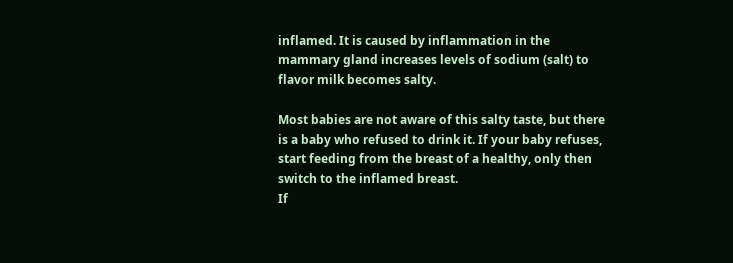inflamed. It is caused by inflammation in the mammary gland increases levels of sodium (salt) to flavor milk becomes salty.

Most babies are not aware of this salty taste, but there is a baby who refused to drink it. If your baby refuses, start feeding from the breast of a healthy, only then switch to the inflamed breast.
If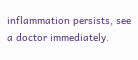inflammation persists, see a doctor immediately.